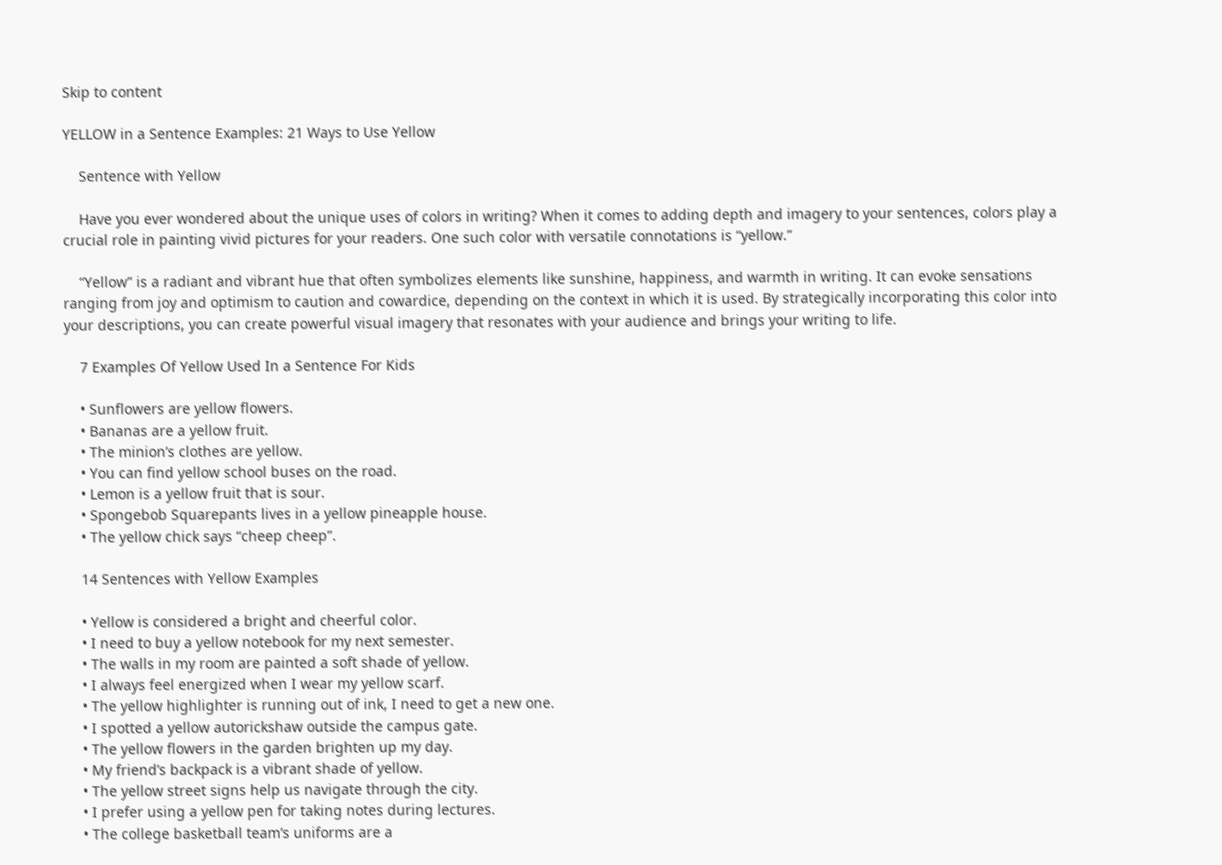Skip to content

YELLOW in a Sentence Examples: 21 Ways to Use Yellow

    Sentence with Yellow

    Have you ever wondered about the unique uses of colors in writing? When it comes to adding depth and imagery to your sentences, colors play a crucial role in painting vivid pictures for your readers. One such color with versatile connotations is “yellow.”

    “Yellow” is a radiant and vibrant hue that often symbolizes elements like sunshine, happiness, and warmth in writing. It can evoke sensations ranging from joy and optimism to caution and cowardice, depending on the context in which it is used. By strategically incorporating this color into your descriptions, you can create powerful visual imagery that resonates with your audience and brings your writing to life.

    7 Examples Of Yellow Used In a Sentence For Kids

    • Sunflowers are yellow flowers.
    • Bananas are a yellow fruit.
    • The minion’s clothes are yellow.
    • You can find yellow school buses on the road.
    • Lemon is a yellow fruit that is sour.
    • Spongebob Squarepants lives in a yellow pineapple house.
    • The yellow chick says “cheep cheep”.

    14 Sentences with Yellow Examples

    • Yellow is considered a bright and cheerful color.
    • I need to buy a yellow notebook for my next semester.
    • The walls in my room are painted a soft shade of yellow.
    • I always feel energized when I wear my yellow scarf.
    • The yellow highlighter is running out of ink, I need to get a new one.
    • I spotted a yellow autorickshaw outside the campus gate.
    • The yellow flowers in the garden brighten up my day.
    • My friend’s backpack is a vibrant shade of yellow.
    • The yellow street signs help us navigate through the city.
    • I prefer using a yellow pen for taking notes during lectures.
    • The college basketball team’s uniforms are a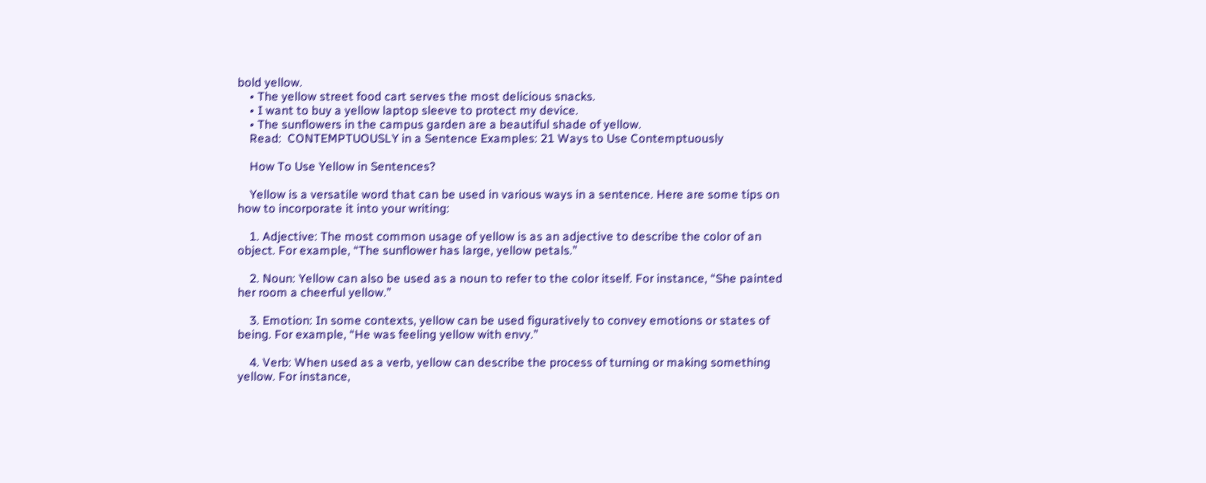bold yellow.
    • The yellow street food cart serves the most delicious snacks.
    • I want to buy a yellow laptop sleeve to protect my device.
    • The sunflowers in the campus garden are a beautiful shade of yellow.
    Read:  CONTEMPTUOUSLY in a Sentence Examples: 21 Ways to Use Contemptuously

    How To Use Yellow in Sentences?

    Yellow is a versatile word that can be used in various ways in a sentence. Here are some tips on how to incorporate it into your writing:

    1. Adjective: The most common usage of yellow is as an adjective to describe the color of an object. For example, “The sunflower has large, yellow petals.”

    2. Noun: Yellow can also be used as a noun to refer to the color itself. For instance, “She painted her room a cheerful yellow.”

    3. Emotion: In some contexts, yellow can be used figuratively to convey emotions or states of being. For example, “He was feeling yellow with envy.”

    4. Verb: When used as a verb, yellow can describe the process of turning or making something yellow. For instance,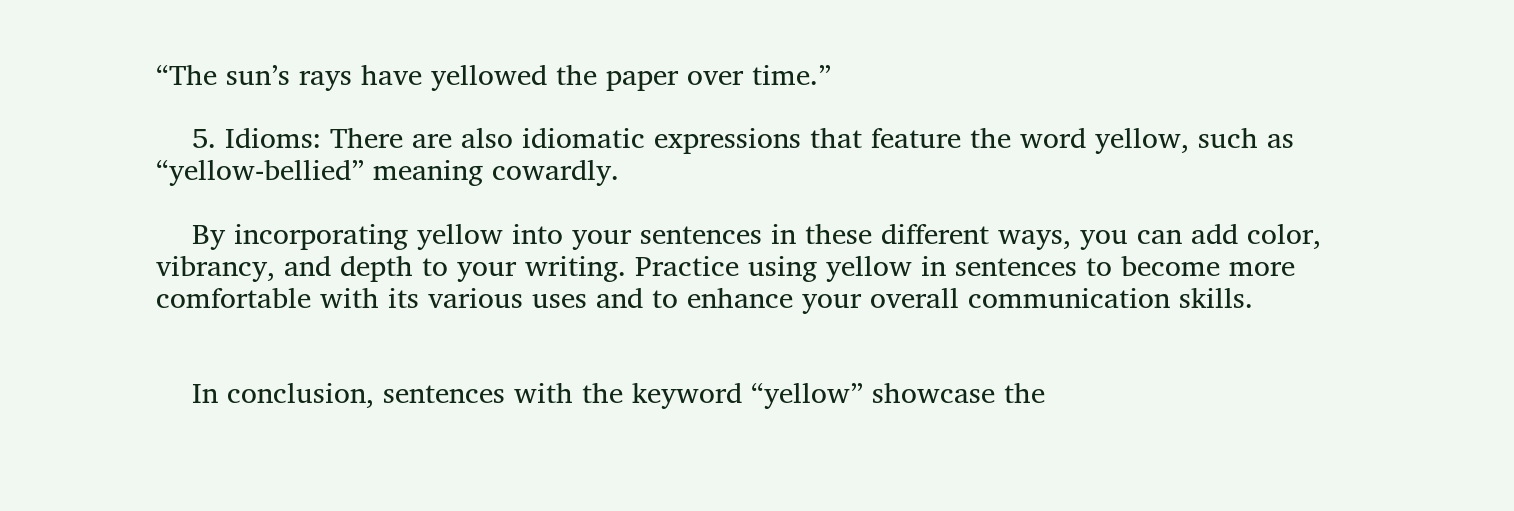“The sun’s rays have yellowed the paper over time.”

    5. Idioms: There are also idiomatic expressions that feature the word yellow, such as “yellow-bellied” meaning cowardly.

    By incorporating yellow into your sentences in these different ways, you can add color, vibrancy, and depth to your writing. Practice using yellow in sentences to become more comfortable with its various uses and to enhance your overall communication skills.


    In conclusion, sentences with the keyword “yellow” showcase the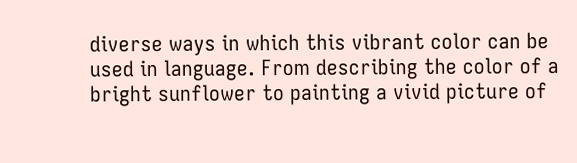diverse ways in which this vibrant color can be used in language. From describing the color of a bright sunflower to painting a vivid picture of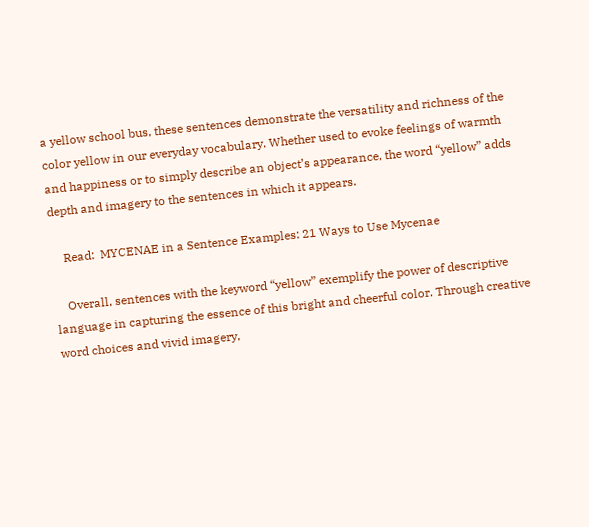a yellow school bus, these sentences demonstrate the versatility and richness of the color yellow in our everyday vocabulary. Whether used to evoke feelings of warmth and happiness or to simply describe an object’s appearance, the word “yellow” adds depth and imagery to the sentences in which it appears.

    Read:  MYCENAE in a Sentence Examples: 21 Ways to Use Mycenae

    Overall, sentences with the keyword “yellow” exemplify the power of descriptive language in capturing the essence of this bright and cheerful color. Through creative word choices and vivid imagery,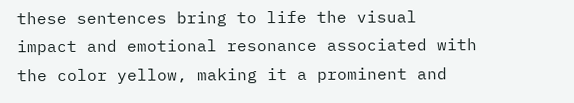these sentences bring to life the visual impact and emotional resonance associated with the color yellow, making it a prominent and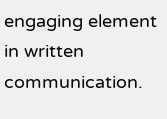engaging element in written communication.